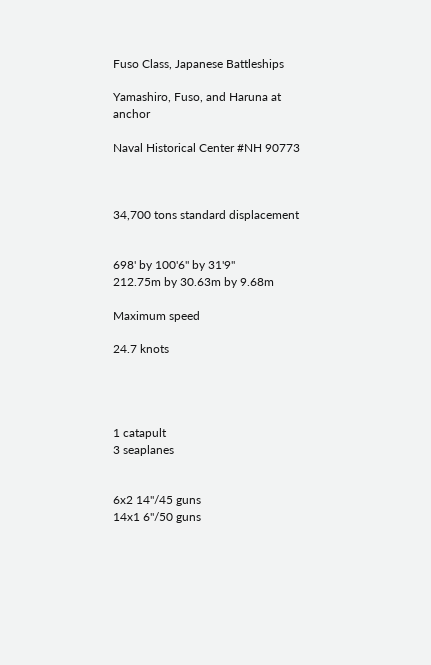Fuso Class, Japanese Battleships

Yamashiro, Fuso, and Haruna at anchor

Naval Historical Center #NH 90773



34,700 tons standard displacement


698' by 100'6" by 31'9"
212.75m by 30.63m by 9.68m

Maximum speed

24.7 knots




1 catapult
3 seaplanes


6x2 14"/45 guns
14x1 6"/50 guns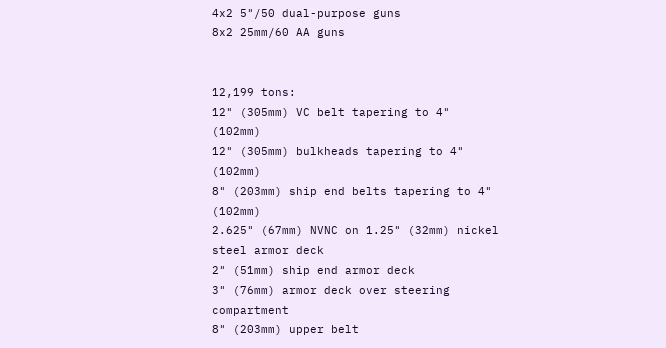4x2 5"/50 dual-purpose guns
8x2 25mm/60 AA guns


12,199 tons:
12" (305mm) VC belt tapering to 4" (102mm)
12" (305mm) bulkheads tapering to 4" (102mm)
8" (203mm) ship end belts tapering to 4" (102mm)
2.625" (67mm) NVNC on 1.25" (32mm) nickel steel armor deck
2" (51mm) ship end armor deck
3" (76mm) armor deck over steering compartment
8" (203mm) upper belt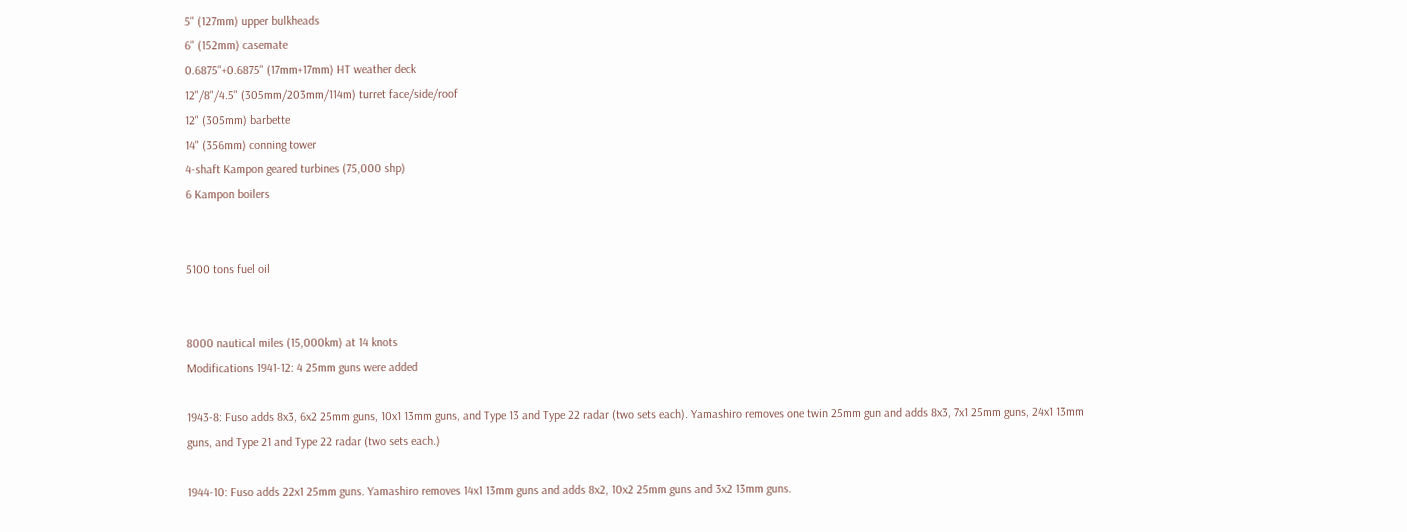5" (127mm) upper bulkheads
6" (152mm) casemate
0.6875"+0.6875" (17mm+17mm) HT weather deck
12"/8"/4.5" (305mm/203mm/114m) turret face/side/roof
12" (305mm) barbette
14" (356mm) conning tower
4-shaft Kampon geared turbines (75,000 shp)
6 Kampon boilers


5100 tons fuel oil


8000 nautical miles (15,000km) at 14 knots
Modifications 1941-12: 4 25mm guns were added

1943-8: Fuso adds 8x3, 6x2 25mm guns, 10x1 13mm guns, and Type 13 and Type 22 radar (two sets each). Yamashiro removes one twin 25mm gun and adds 8x3, 7x1 25mm guns, 24x1 13mm guns, and Type 21 and Type 22 radar (two sets each.)

1944-10: Fuso adds 22x1 25mm guns. Yamashiro removes 14x1 13mm guns and adds 8x2, 10x2 25mm guns and 3x2 13mm guns.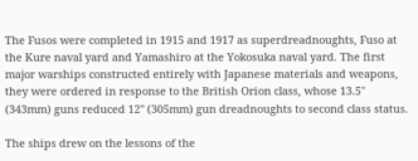The Fusos were completed in 1915 and 1917 as superdreadnoughts, Fuso at the Kure naval yard and Yamashiro at the Yokosuka naval yard. The first major warships constructed entirely with Japanese materials and weapons, they were ordered in response to the British Orion class, whose 13.5" (343mm) guns reduced 12" (305mm) gun dreadnoughts to second class status.

The ships drew on the lessons of the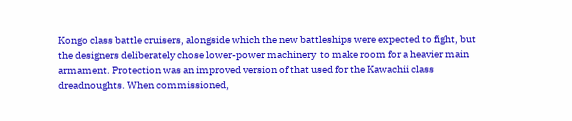Kongo class battle cruisers, alongside which the new battleships were expected to fight, but the designers deliberately chose lower-power machinery  to make room for a heavier main armament. Protection was an improved version of that used for the Kawachii class dreadnoughts. When commissioned,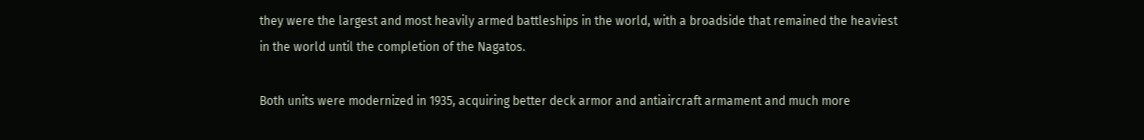they were the largest and most heavily armed battleships in the world, with a broadside that remained the heaviest in the world until the completion of the Nagatos.

Both units were modernized in 1935, acquiring better deck armor and antiaircraft armament and much more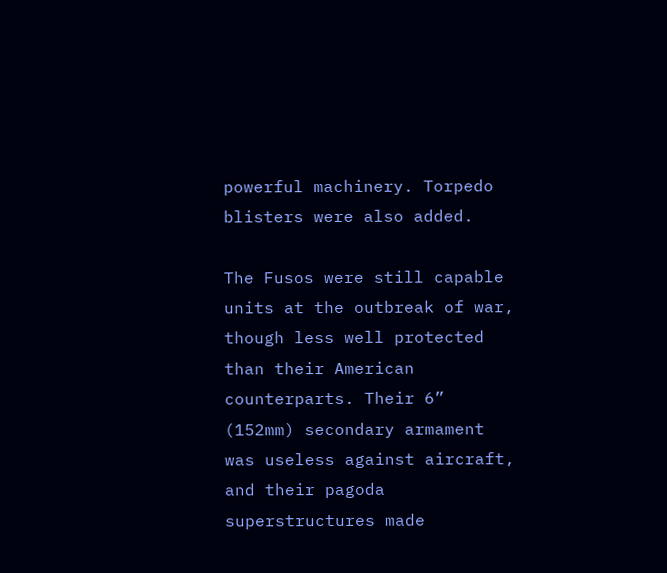powerful machinery. Torpedo blisters were also added.

The Fusos were still capable units at the outbreak of war, though less well protected than their American counterparts. Their 6” (152mm) secondary armament was useless against aircraft, and their pagoda superstructures made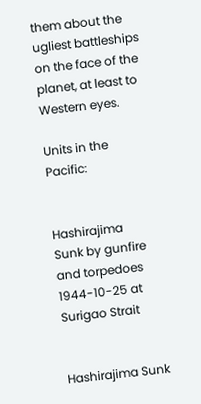them about the ugliest battleships on the face of the planet, at least to Western eyes.

Units in the Pacific:


Hashirajima       Sunk by gunfire and torpedoes 1944-10-25 at Surigao Strait


Hashirajima Sunk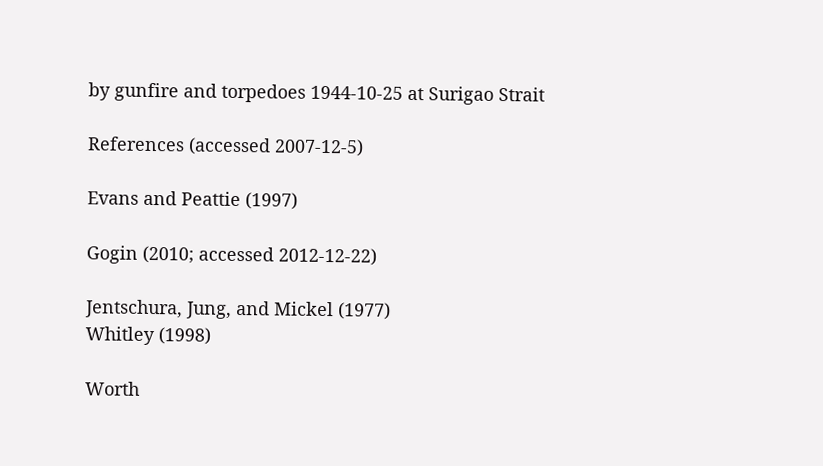by gunfire and torpedoes 1944-10-25 at Surigao Strait

References (accessed 2007-12-5)

Evans and Peattie (1997)

Gogin (2010; accessed 2012-12-22)

Jentschura, Jung, and Mickel (1977)
Whitley (1998)

Worth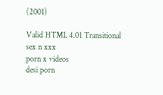(2001)

Valid HTML 4.01 Transitional
sex n xxx
porn x videos
desi porn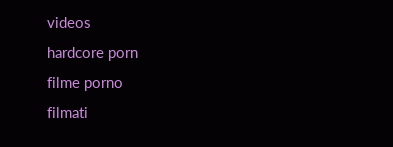videos
hardcore porn
filme porno
filmati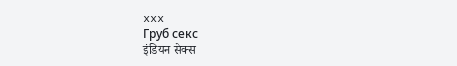xxx
Груб секс
इंडियन सेक्स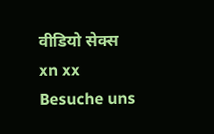वीडियो सेक्स
xn xx
Besuche uns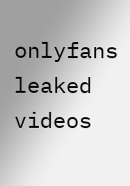onlyfans leaked videos